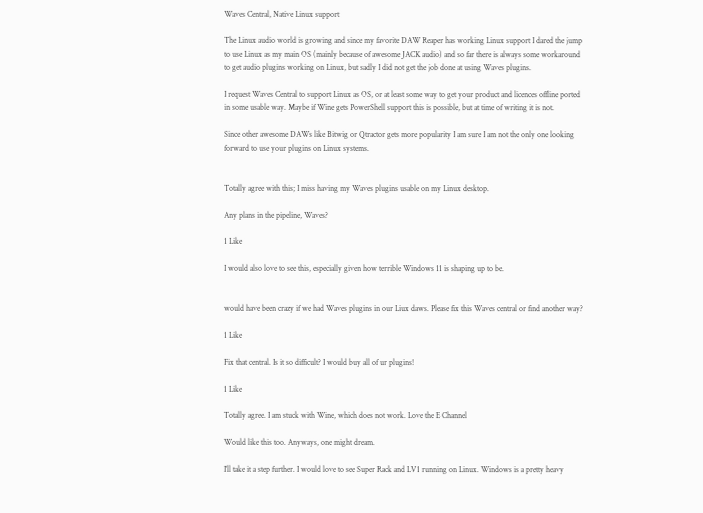Waves Central, Native Linux support

The Linux audio world is growing and since my favorite DAW Reaper has working Linux support I dared the jump to use Linux as my main OS (mainly because of awesome JACK audio) and so far there is always some workaround to get audio plugins working on Linux, but sadly I did not get the job done at using Waves plugins.

I request Waves Central to support Linux as OS, or at least some way to get your product and licences offline ported in some usable way. Maybe if Wine gets PowerShell support this is possible, but at time of writing it is not.

Since other awesome DAWs like Bitwig or Qtractor gets more popularity I am sure I am not the only one looking forward to use your plugins on Linux systems.


Totally agree with this; I miss having my Waves plugins usable on my Linux desktop.

Any plans in the pipeline, Waves?

1 Like

I would also love to see this, especially given how terrible Windows 11 is shaping up to be.


would have been crazy if we had Waves plugins in our Liux daws. Please fix this Waves central or find another way?

1 Like

Fix that central. Is it so difficult? I would buy all of ur plugins!

1 Like

Totally agree. I am stuck with Wine, which does not work. Love the E Channel

Would like this too. Anyways, one might dream.

I’ll take it a step further. I would love to see Super Rack and LV1 running on Linux. Windows is a pretty heavy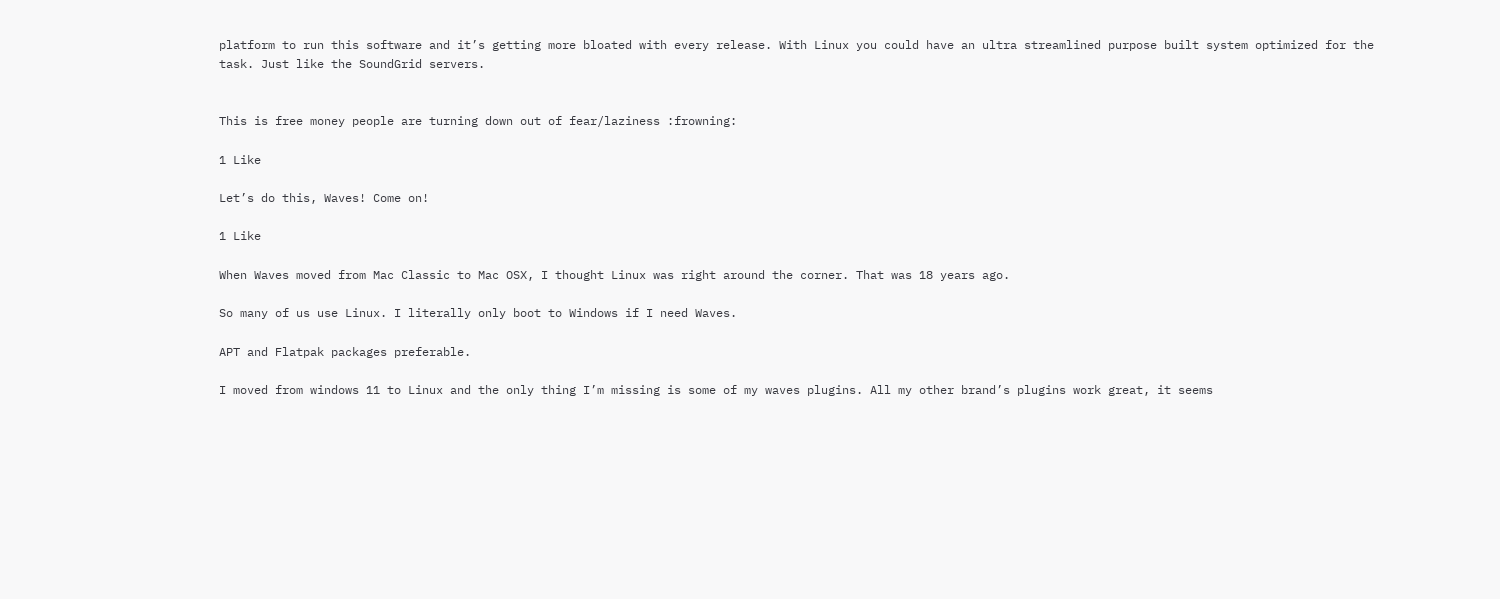platform to run this software and it’s getting more bloated with every release. With Linux you could have an ultra streamlined purpose built system optimized for the task. Just like the SoundGrid servers.


This is free money people are turning down out of fear/laziness :frowning:

1 Like

Let’s do this, Waves! Come on!

1 Like

When Waves moved from Mac Classic to Mac OSX, I thought Linux was right around the corner. That was 18 years ago.

So many of us use Linux. I literally only boot to Windows if I need Waves.

APT and Flatpak packages preferable.

I moved from windows 11 to Linux and the only thing I’m missing is some of my waves plugins. All my other brand’s plugins work great, it seems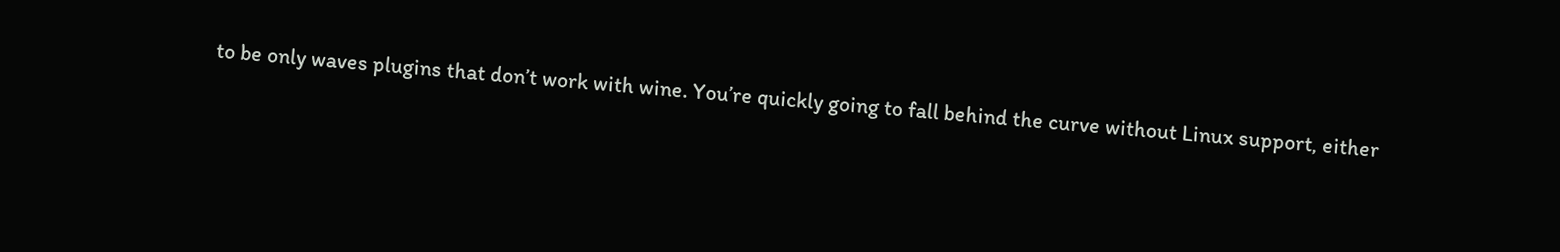to be only waves plugins that don’t work with wine. You’re quickly going to fall behind the curve without Linux support, either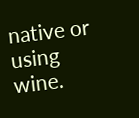native or using wine.